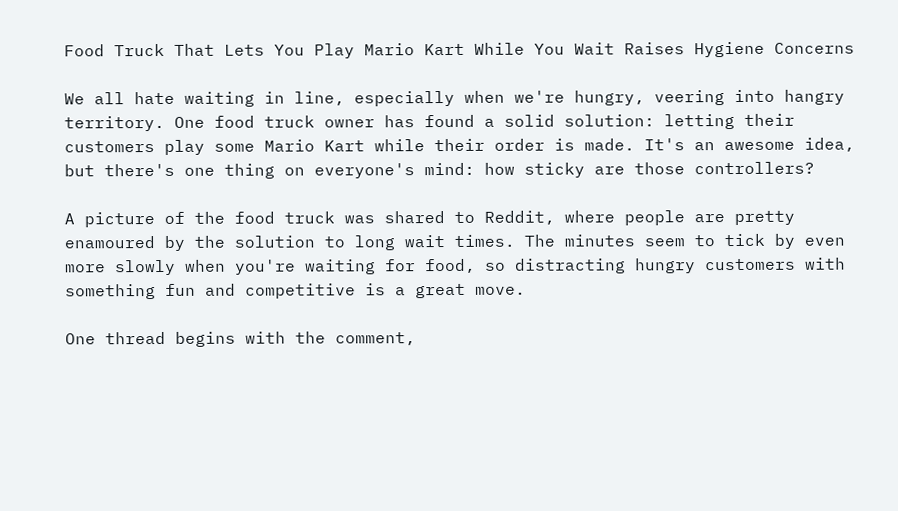Food Truck That Lets You Play Mario Kart While You Wait Raises Hygiene Concerns

We all hate waiting in line, especially when we're hungry, veering into hangry territory. One food truck owner has found a solid solution: letting their customers play some Mario Kart while their order is made. It's an awesome idea, but there's one thing on everyone's mind: how sticky are those controllers?

A picture of the food truck was shared to Reddit, where people are pretty enamoured by the solution to long wait times. The minutes seem to tick by even more slowly when you're waiting for food, so distracting hungry customers with something fun and competitive is a great move.

One thread begins with the comment,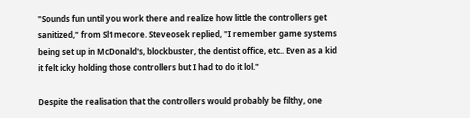"Sounds fun until you work there and realize how little the controllers get sanitized," from Sl1mecore. Steveosek replied, "I remember game systems being set up in McDonald's, blockbuster, the dentist office, etc.. Even as a kid it felt icky holding those controllers but I had to do it lol."

Despite the realisation that the controllers would probably be filthy, one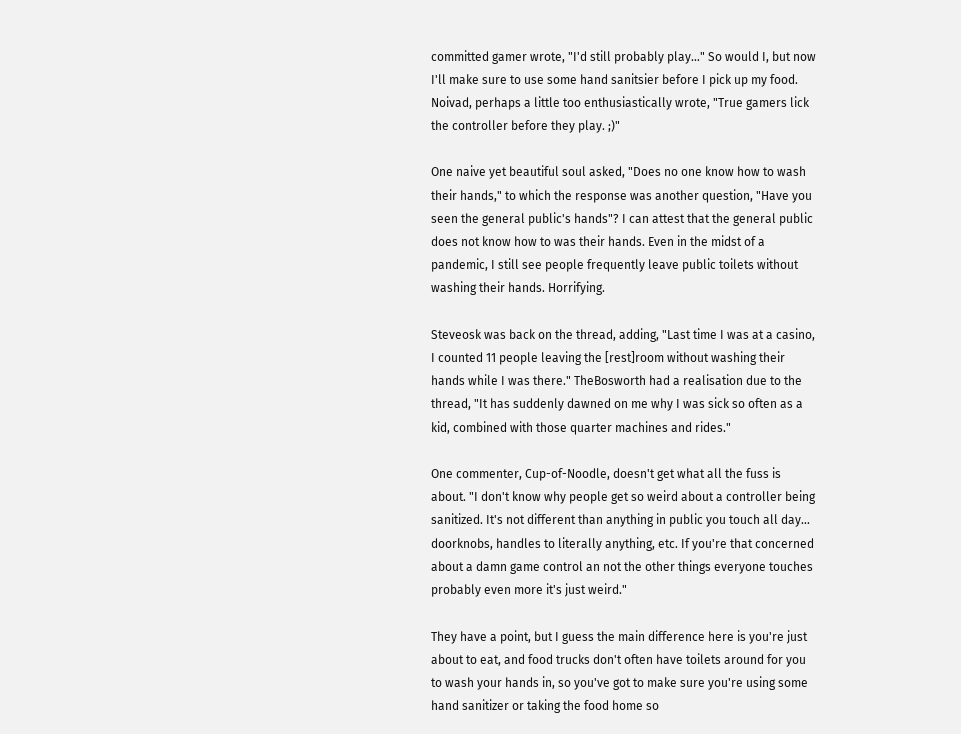committed gamer wrote, "I'd still probably play…" So would I, but now I'll make sure to use some hand sanitsier before I pick up my food. Noivad, perhaps a little too enthusiastically wrote, "True gamers lick the controller before they play. ;)"

One naive yet beautiful soul asked, "Does no one know how to wash their hands," to which the response was another question, "Have you seen the general public's hands"? I can attest that the general public does not know how to was their hands. Even in the midst of a pandemic, I still see people frequently leave public toilets without washing their hands. Horrifying.

Steveosk was back on the thread, adding, "Last time I was at a casino, I counted 11 people leaving the [rest]room without washing their hands while I was there." TheBosworth had a realisation due to the thread, "It has suddenly dawned on me why I was sick so often as a kid, combined with those quarter machines and rides."

One commenter, Cup-of-Noodle, doesn't get what all the fuss is about. "I don't know why people get so weird about a controller being sanitized. It's not different than anything in public you touch all day… doorknobs, handles to literally anything, etc. If you're that concerned about a damn game control an not the other things everyone touches probably even more it's just weird."

They have a point, but I guess the main difference here is you're just about to eat, and food trucks don't often have toilets around for you to wash your hands in, so you've got to make sure you're using some hand sanitizer or taking the food home so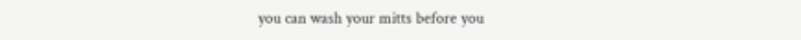you can wash your mitts before you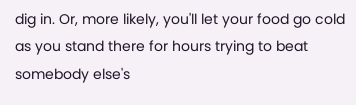dig in. Or, more likely, you'll let your food go cold as you stand there for hours trying to beat somebody else's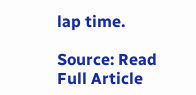lap time.

Source: Read Full Article